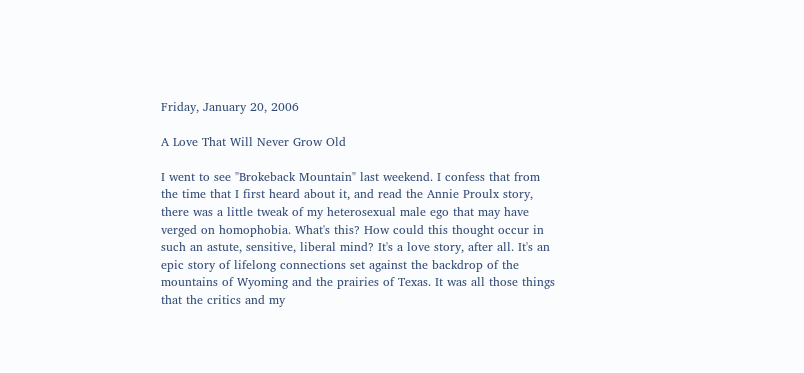Friday, January 20, 2006

A Love That Will Never Grow Old

I went to see "Brokeback Mountain" last weekend. I confess that from the time that I first heard about it, and read the Annie Proulx story, there was a little tweak of my heterosexual male ego that may have verged on homophobia. What's this? How could this thought occur in such an astute, sensitive, liberal mind? It's a love story, after all. It's an epic story of lifelong connections set against the backdrop of the mountains of Wyoming and the prairies of Texas. It was all those things that the critics and my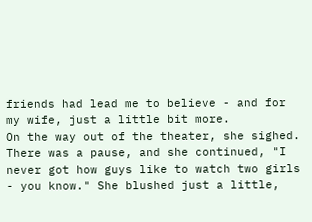friends had lead me to believe - and for my wife, just a little bit more.
On the way out of the theater, she sighed. There was a pause, and she continued, "I never got how guys like to watch two girls - you know." She blushed just a little,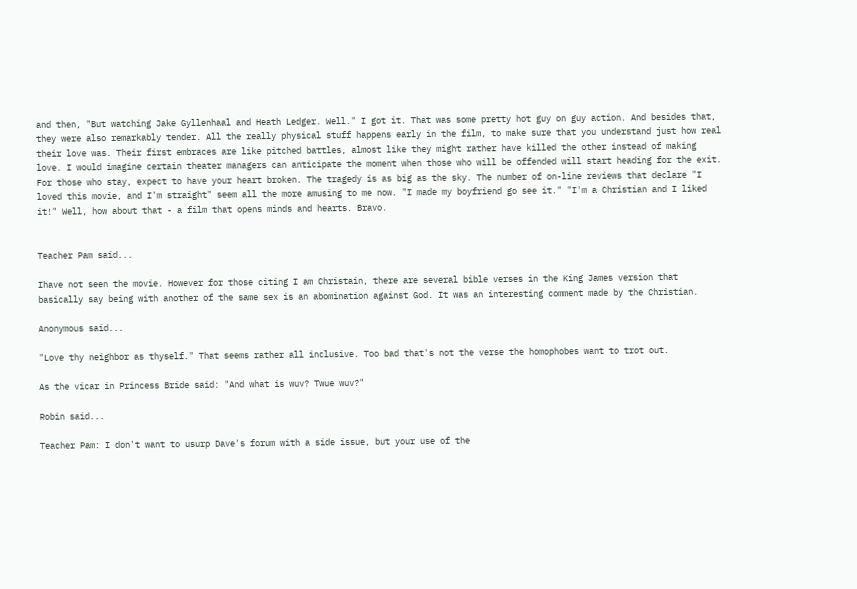and then, "But watching Jake Gyllenhaal and Heath Ledger. Well." I got it. That was some pretty hot guy on guy action. And besides that, they were also remarkably tender. All the really physical stuff happens early in the film, to make sure that you understand just how real their love was. Their first embraces are like pitched battles, almost like they might rather have killed the other instead of making love. I would imagine certain theater managers can anticipate the moment when those who will be offended will start heading for the exit.
For those who stay, expect to have your heart broken. The tragedy is as big as the sky. The number of on-line reviews that declare "I loved this movie, and I'm straight" seem all the more amusing to me now. "I made my boyfriend go see it." "I'm a Christian and I liked it!" Well, how about that - a film that opens minds and hearts. Bravo.


Teacher Pam said...

Ihave not seen the movie. However for those citing I am Christain, there are several bible verses in the King James version that basically say being with another of the same sex is an abomination against God. It was an interesting comment made by the Christian.

Anonymous said...

"Love thy neighbor as thyself." That seems rather all inclusive. Too bad that's not the verse the homophobes want to trot out.

As the vicar in Princess Bride said: "And what is wuv? Twue wuv?"

Robin said...

Teacher Pam: I don't want to usurp Dave's forum with a side issue, but your use of the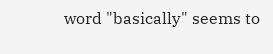word "basically" seems to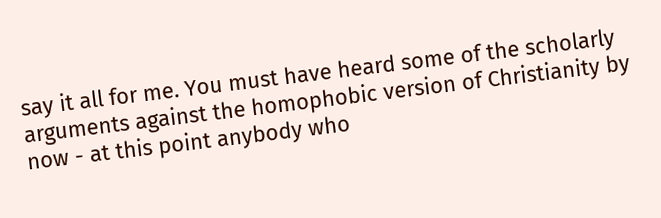say it all for me. You must have heard some of the scholarly arguments against the homophobic version of Christianity by now - at this point anybody who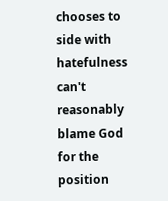chooses to side with hatefulness can't reasonably blame God for the position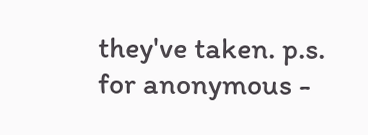they've taken. p.s. for anonymous -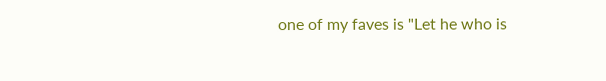one of my faves is "Let he who is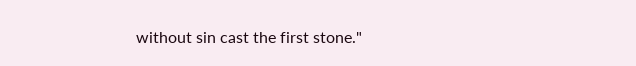without sin cast the first stone."